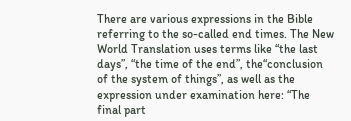There are various expressions in the Bible referring to the so-called end times. The New World Translation uses terms like “the last days”, “the time of the end”, the“conclusion of the system of things”, as well as the expression under examination here: “The final part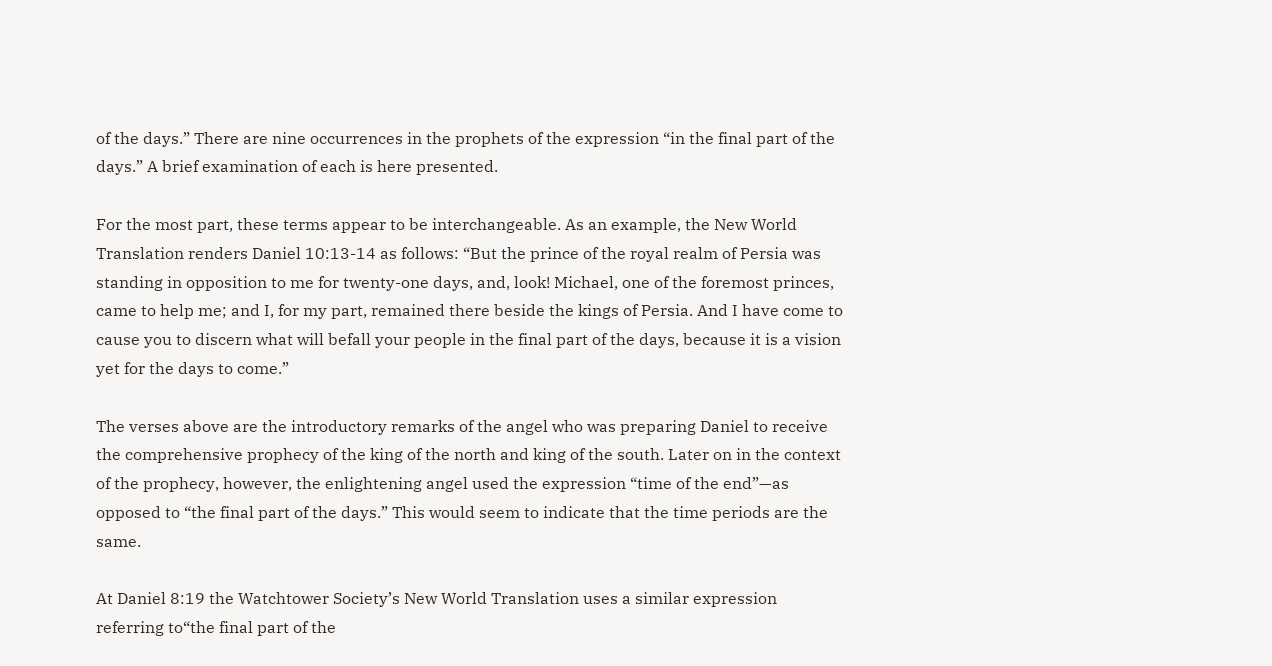of the days.” There are nine occurrences in the prophets of the expression “in the final part of the days.” A brief examination of each is here presented.

For the most part, these terms appear to be interchangeable. As an example, the New World Translation renders Daniel 10:13-14 as follows: “But the prince of the royal realm of Persia was standing in opposition to me for twenty-one days, and, look! Michael, one of the foremost princes, came to help me; and I, for my part, remained there beside the kings of Persia. And I have come to cause you to discern what will befall your people in the final part of the days, because it is a vision yet for the days to come.”

The verses above are the introductory remarks of the angel who was preparing Daniel to receive the comprehensive prophecy of the king of the north and king of the south. Later on in the context of the prophecy, however, the enlightening angel used the expression “time of the end”—as opposed to “the final part of the days.” This would seem to indicate that the time periods are the same.

At Daniel 8:19 the Watchtower Society’s New World Translation uses a similar expression referring to“the final part of the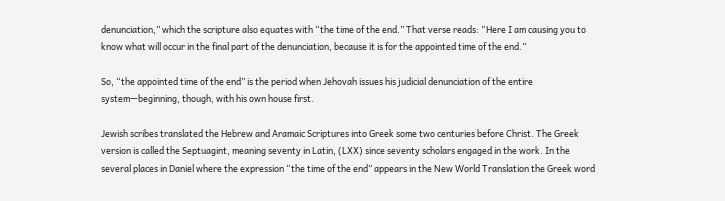denunciation,” which the scripture also equates with “the time of the end.” That verse reads: “Here I am causing you to know what will occur in the final part of the denunciation, because it is for the appointed time of the end.”

So, “the appointed time of the end” is the period when Jehovah issues his judicial denunciation of the entire system—beginning, though, with his own house first.

Jewish scribes translated the Hebrew and Aramaic Scriptures into Greek some two centuries before Christ. The Greek version is called the Septuagint, meaning seventy in Latin, (LXX) since seventy scholars engaged in the work. In the several places in Daniel where the expression “the time of the end” appears in the New World Translation the Greek word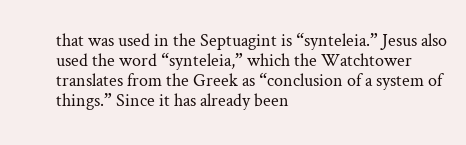that was used in the Septuagint is “synteleia.” Jesus also used the word “synteleia,” which the Watchtower translates from the Greek as “conclusion of a system of things.” Since it has already been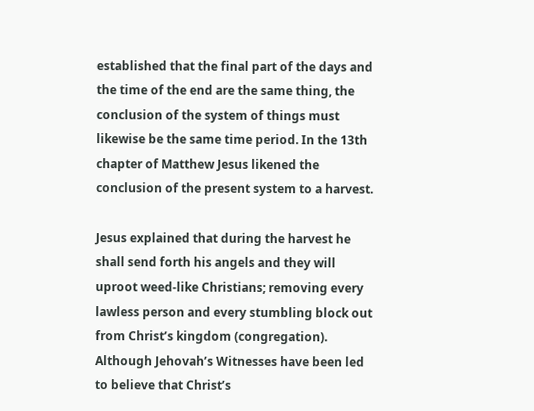established that the final part of the days and the time of the end are the same thing, the conclusion of the system of things must likewise be the same time period. In the 13th chapter of Matthew Jesus likened the conclusion of the present system to a harvest.

Jesus explained that during the harvest he shall send forth his angels and they will uproot weed-like Christians; removing every lawless person and every stumbling block out from Christ’s kingdom (congregation). Although Jehovah’s Witnesses have been led to believe that Christ’s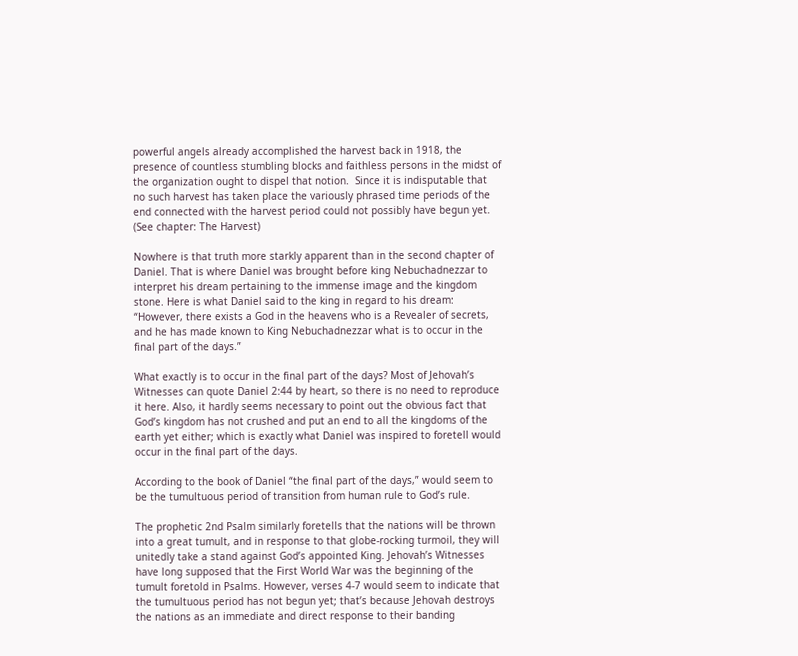powerful angels already accomplished the harvest back in 1918, the presence of countless stumbling blocks and faithless persons in the midst of the organization ought to dispel that notion.  Since it is indisputable that no such harvest has taken place the variously phrased time periods of the end connected with the harvest period could not possibly have begun yet. (See chapter: The Harvest)

Nowhere is that truth more starkly apparent than in the second chapter of Daniel. That is where Daniel was brought before king Nebuchadnezzar to interpret his dream pertaining to the immense image and the kingdom stone. Here is what Daniel said to the king in regard to his dream: “However, there exists a God in the heavens who is a Revealer of secrets, and he has made known to King Nebuchadnezzar what is to occur in the final part of the days.”

What exactly is to occur in the final part of the days? Most of Jehovah’s Witnesses can quote Daniel 2:44 by heart, so there is no need to reproduce it here. Also, it hardly seems necessary to point out the obvious fact that God’s kingdom has not crushed and put an end to all the kingdoms of the earth yet either; which is exactly what Daniel was inspired to foretell would occur in the final part of the days.

According to the book of Daniel “the final part of the days,” would seem to be the tumultuous period of transition from human rule to God’s rule.

The prophetic 2nd Psalm similarly foretells that the nations will be thrown into a great tumult, and in response to that globe-rocking turmoil, they will unitedly take a stand against God’s appointed King. Jehovah’s Witnesses have long supposed that the First World War was the beginning of the tumult foretold in Psalms. However, verses 4-7 would seem to indicate that the tumultuous period has not begun yet; that’s because Jehovah destroys the nations as an immediate and direct response to their banding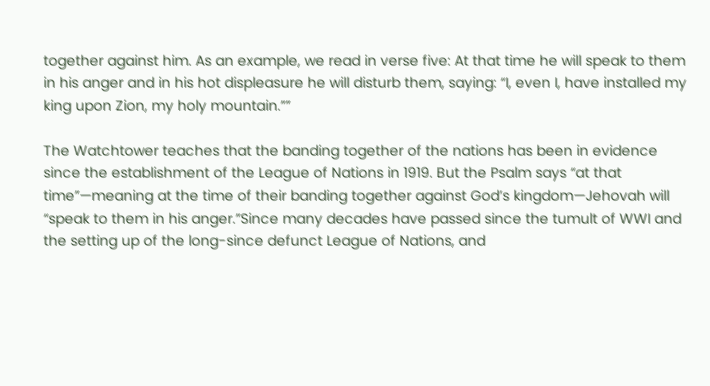together against him. As an example, we read in verse five: At that time he will speak to them in his anger and in his hot displeasure he will disturb them, saying: “I, even I, have installed my king upon Zion, my holy mountain.””

The Watchtower teaches that the banding together of the nations has been in evidence since the establishment of the League of Nations in 1919. But the Psalm says “at that time”—meaning at the time of their banding together against God’s kingdom—Jehovah will “speak to them in his anger.”Since many decades have passed since the tumult of WWI and the setting up of the long-since defunct League of Nations, and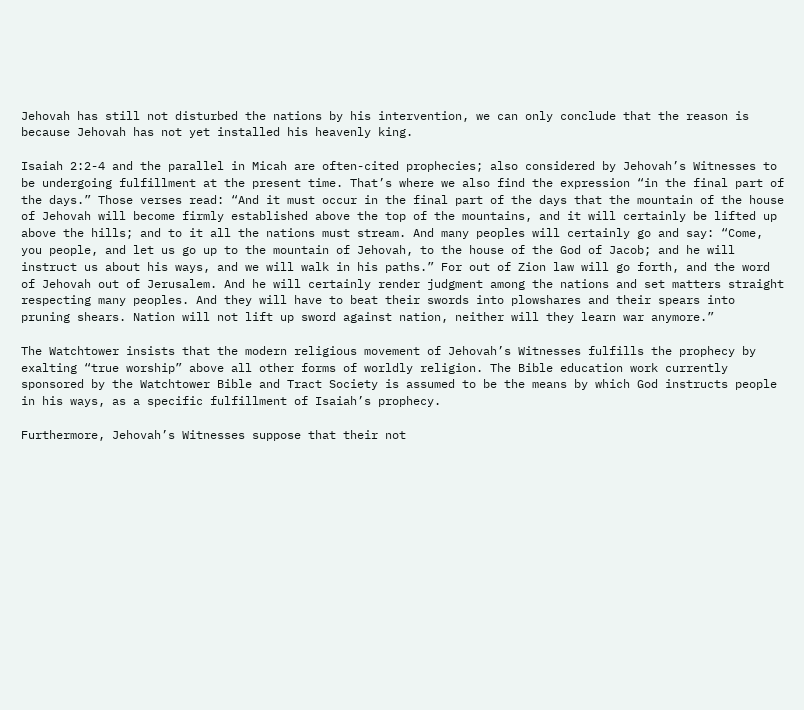Jehovah has still not disturbed the nations by his intervention, we can only conclude that the reason is because Jehovah has not yet installed his heavenly king.

Isaiah 2:2-4 and the parallel in Micah are often-cited prophecies; also considered by Jehovah’s Witnesses to be undergoing fulfillment at the present time. That’s where we also find the expression “in the final part of the days.” Those verses read: “And it must occur in the final part of the days that the mountain of the house of Jehovah will become firmly established above the top of the mountains, and it will certainly be lifted up above the hills; and to it all the nations must stream. And many peoples will certainly go and say: “Come, you people, and let us go up to the mountain of Jehovah, to the house of the God of Jacob; and he will instruct us about his ways, and we will walk in his paths.” For out of Zion law will go forth, and the word of Jehovah out of Jerusalem. And he will certainly render judgment among the nations and set matters straight respecting many peoples. And they will have to beat their swords into plowshares and their spears into pruning shears. Nation will not lift up sword against nation, neither will they learn war anymore.”

The Watchtower insists that the modern religious movement of Jehovah’s Witnesses fulfills the prophecy by exalting “true worship” above all other forms of worldly religion. The Bible education work currently sponsored by the Watchtower Bible and Tract Society is assumed to be the means by which God instructs people in his ways, as a specific fulfillment of Isaiah’s prophecy.

Furthermore, Jehovah’s Witnesses suppose that their not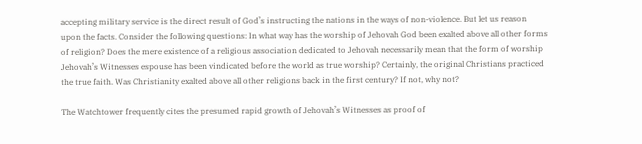accepting military service is the direct result of God’s instructing the nations in the ways of non-violence. But let us reason upon the facts. Consider the following questions: In what way has the worship of Jehovah God been exalted above all other forms of religion? Does the mere existence of a religious association dedicated to Jehovah necessarily mean that the form of worship Jehovah’s Witnesses espouse has been vindicated before the world as true worship? Certainly, the original Christians practiced the true faith. Was Christianity exalted above all other religions back in the first century? If not, why not?

The Watchtower frequently cites the presumed rapid growth of Jehovah’s Witnesses as proof of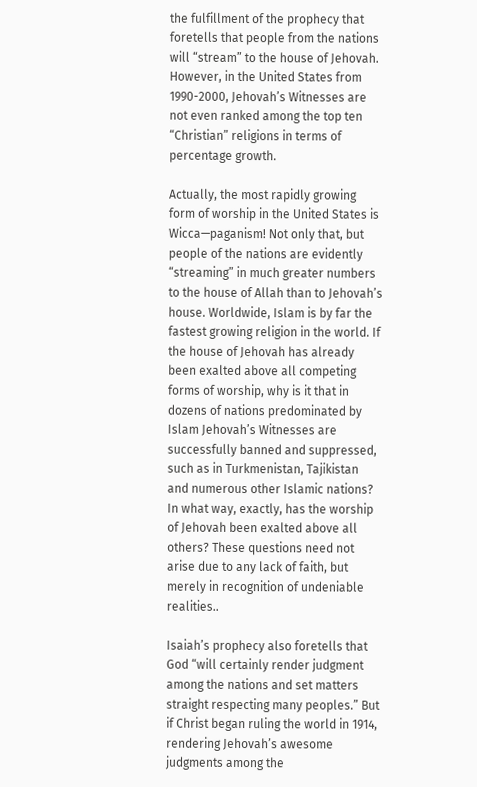the fulfillment of the prophecy that foretells that people from the nations will “stream” to the house of Jehovah.  However, in the United States from 1990-2000, Jehovah’s Witnesses are not even ranked among the top ten “Christian” religions in terms of percentage growth.

Actually, the most rapidly growing form of worship in the United States is Wicca—paganism! Not only that, but people of the nations are evidently “streaming” in much greater numbers to the house of Allah than to Jehovah’s house. Worldwide, Islam is by far the fastest growing religion in the world. If the house of Jehovah has already been exalted above all competing forms of worship, why is it that in dozens of nations predominated by Islam Jehovah’s Witnesses are successfully banned and suppressed, such as in Turkmenistan, Tajikistan and numerous other Islamic nations? In what way, exactly, has the worship of Jehovah been exalted above all others? These questions need not arise due to any lack of faith, but merely in recognition of undeniable realities..

Isaiah’s prophecy also foretells that God “will certainly render judgment among the nations and set matters straight respecting many peoples.” But if Christ began ruling the world in 1914, rendering Jehovah’s awesome judgments among the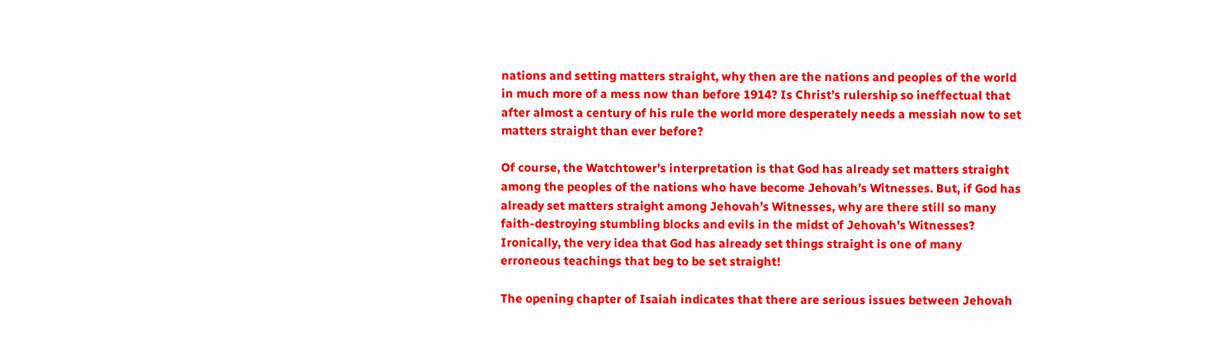nations and setting matters straight, why then are the nations and peoples of the world in much more of a mess now than before 1914? Is Christ’s rulership so ineffectual that after almost a century of his rule the world more desperately needs a messiah now to set matters straight than ever before?

Of course, the Watchtower’s interpretation is that God has already set matters straight among the peoples of the nations who have become Jehovah’s Witnesses. But, if God has already set matters straight among Jehovah’s Witnesses, why are there still so many faith-destroying stumbling blocks and evils in the midst of Jehovah’s Witnesses? Ironically, the very idea that God has already set things straight is one of many erroneous teachings that beg to be set straight!

The opening chapter of Isaiah indicates that there are serious issues between Jehovah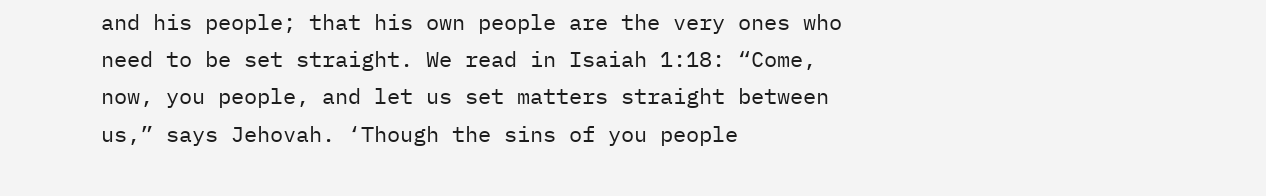and his people; that his own people are the very ones who need to be set straight. We read in Isaiah 1:18: “Come, now, you people, and let us set matters straight between us,” says Jehovah. ‘Though the sins of you people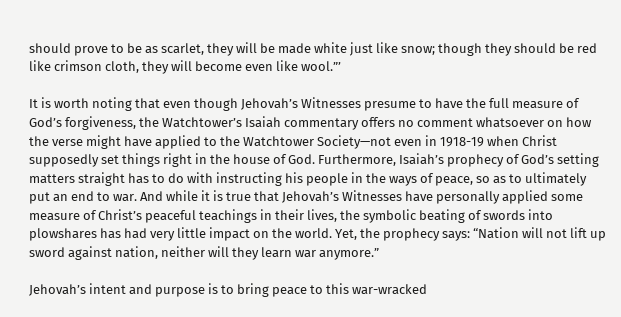should prove to be as scarlet, they will be made white just like snow; though they should be red like crimson cloth, they will become even like wool.”’

It is worth noting that even though Jehovah’s Witnesses presume to have the full measure of God’s forgiveness, the Watchtower’s Isaiah commentary offers no comment whatsoever on how the verse might have applied to the Watchtower Society—not even in 1918-19 when Christ supposedly set things right in the house of God. Furthermore, Isaiah’s prophecy of God’s setting matters straight has to do with instructing his people in the ways of peace, so as to ultimately put an end to war. And while it is true that Jehovah’s Witnesses have personally applied some measure of Christ’s peaceful teachings in their lives, the symbolic beating of swords into plowshares has had very little impact on the world. Yet, the prophecy says: “Nation will not lift up sword against nation, neither will they learn war anymore.”

Jehovah’s intent and purpose is to bring peace to this war-wracked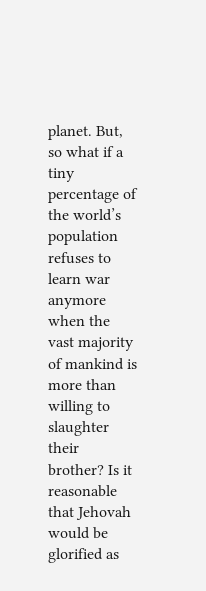planet. But, so what if a tiny percentage of the world’s population refuses to learn war anymore when the vast majority of mankind is more than willing to slaughter their brother? Is it reasonable that Jehovah would be glorified as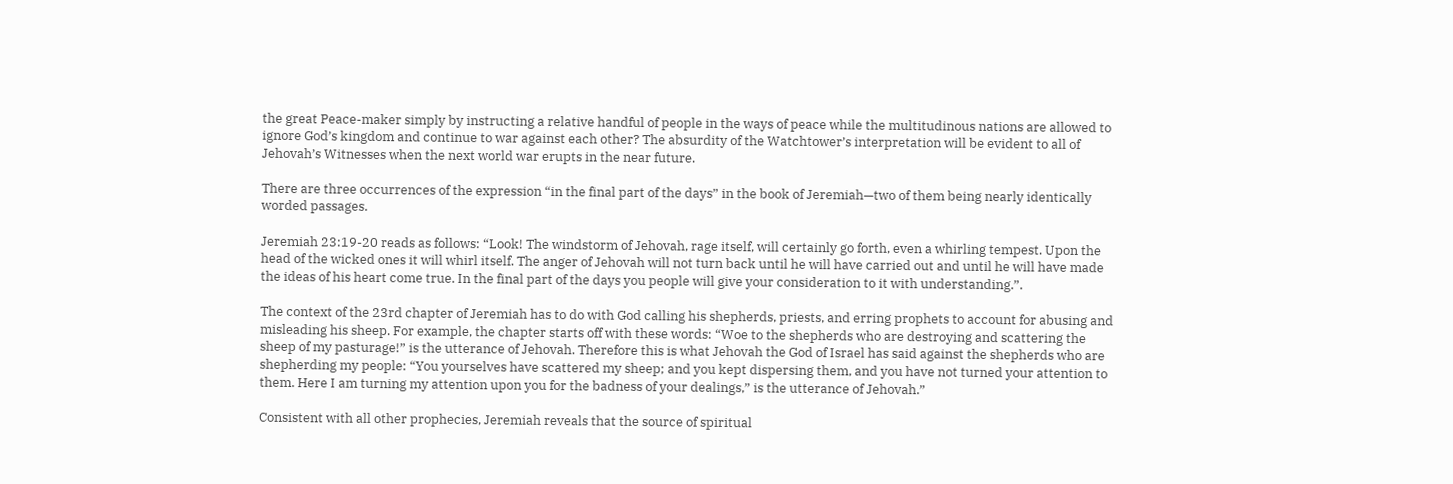the great Peace-maker simply by instructing a relative handful of people in the ways of peace while the multitudinous nations are allowed to ignore God’s kingdom and continue to war against each other? The absurdity of the Watchtower’s interpretation will be evident to all of Jehovah’s Witnesses when the next world war erupts in the near future.

There are three occurrences of the expression “in the final part of the days” in the book of Jeremiah—two of them being nearly identically worded passages.

Jeremiah 23:19-20 reads as follows: “Look! The windstorm of Jehovah, rage itself, will certainly go forth, even a whirling tempest. Upon the head of the wicked ones it will whirl itself. The anger of Jehovah will not turn back until he will have carried out and until he will have made the ideas of his heart come true. In the final part of the days you people will give your consideration to it with understanding.”.

The context of the 23rd chapter of Jeremiah has to do with God calling his shepherds, priests, and erring prophets to account for abusing and misleading his sheep. For example, the chapter starts off with these words: “Woe to the shepherds who are destroying and scattering the sheep of my pasturage!” is the utterance of Jehovah. Therefore this is what Jehovah the God of Israel has said against the shepherds who are shepherding my people: “You yourselves have scattered my sheep; and you kept dispersing them, and you have not turned your attention to them. Here I am turning my attention upon you for the badness of your dealings,” is the utterance of Jehovah.”

Consistent with all other prophecies, Jeremiah reveals that the source of spiritual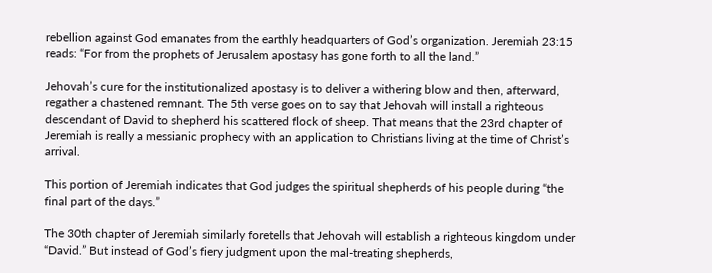rebellion against God emanates from the earthly headquarters of God’s organization. Jeremiah 23:15 reads: “For from the prophets of Jerusalem apostasy has gone forth to all the land.”

Jehovah’s cure for the institutionalized apostasy is to deliver a withering blow and then, afterward, regather a chastened remnant. The 5th verse goes on to say that Jehovah will install a righteous descendant of David to shepherd his scattered flock of sheep. That means that the 23rd chapter of Jeremiah is really a messianic prophecy with an application to Christians living at the time of Christ’s arrival.

This portion of Jeremiah indicates that God judges the spiritual shepherds of his people during “the final part of the days.”

The 30th chapter of Jeremiah similarly foretells that Jehovah will establish a righteous kingdom under “David.” But instead of God’s fiery judgment upon the mal-treating shepherds,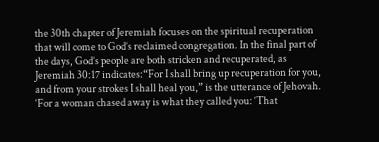the 30th chapter of Jeremiah focuses on the spiritual recuperation that will come to God’s reclaimed congregation. In the final part of the days, God’s people are both stricken and recuperated, as Jeremiah 30:17 indicates:“For I shall bring up recuperation for you, and from your strokes I shall heal you,” is the utterance of Jehovah. ‘For a woman chased away is what they called you: ‘That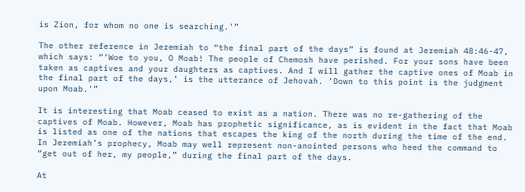is Zion, for whom no one is searching.'”

The other reference in Jeremiah to “the final part of the days” is found at Jeremiah 48:46-47, which says: “‘Woe to you, O Moab! The people of Chemosh have perished. For your sons have been taken as captives and your daughters as captives. And I will gather the captive ones of Moab in the final part of the days,’ is the utterance of Jehovah. ‘Down to this point is the judgment upon Moab.'”

It is interesting that Moab ceased to exist as a nation. There was no re-gathering of the captives of Moab. However, Moab has prophetic significance, as is evident in the fact that Moab is listed as one of the nations that escapes the king of the north during the time of the end. In Jeremiah’s prophecy, Moab may well represent non-anointed persons who heed the command to “get out of her, my people,” during the final part of the days.

At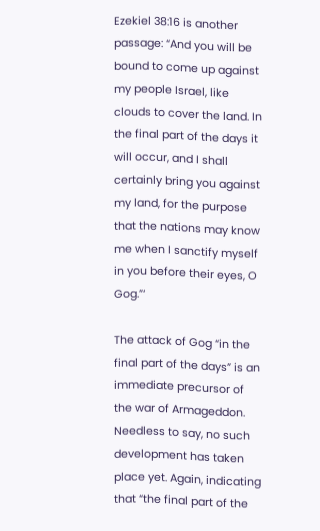Ezekiel 38:16 is another passage: “And you will be bound to come up against my people Israel, like clouds to cover the land. In the final part of the days it will occur, and I shall certainly bring you against my land, for the purpose that the nations may know me when I sanctify myself in you before their eyes, O Gog.”‘

The attack of Gog “in the final part of the days” is an immediate precursor of the war of Armageddon. Needless to say, no such development has taken place yet. Again, indicating that “the final part of the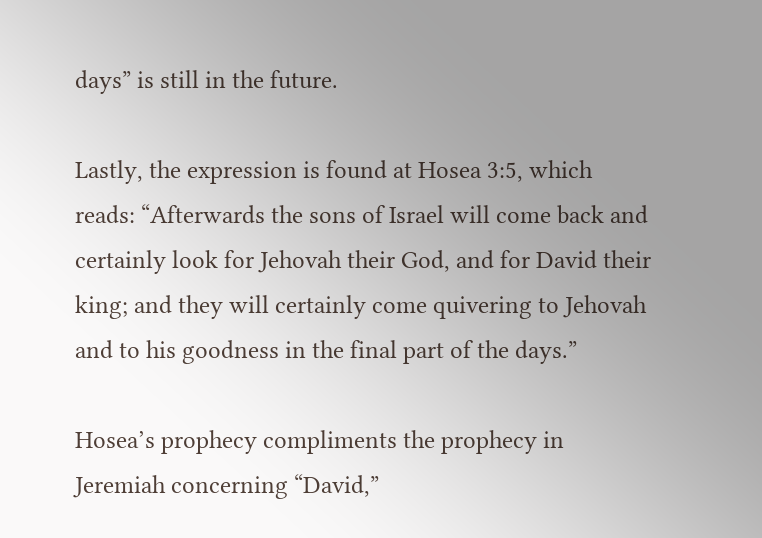days” is still in the future.

Lastly, the expression is found at Hosea 3:5, which reads: “Afterwards the sons of Israel will come back and certainly look for Jehovah their God, and for David their king; and they will certainly come quivering to Jehovah and to his goodness in the final part of the days.”

Hosea’s prophecy compliments the prophecy in Jeremiah concerning “David,”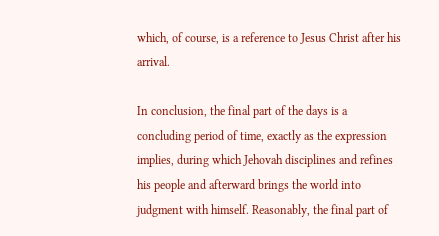which, of course, is a reference to Jesus Christ after his arrival.

In conclusion, the final part of the days is a concluding period of time, exactly as the expression implies, during which Jehovah disciplines and refines his people and afterward brings the world into judgment with himself. Reasonably, the final part of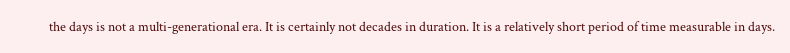the days is not a multi-generational era. It is certainly not decades in duration. It is a relatively short period of time measurable in days.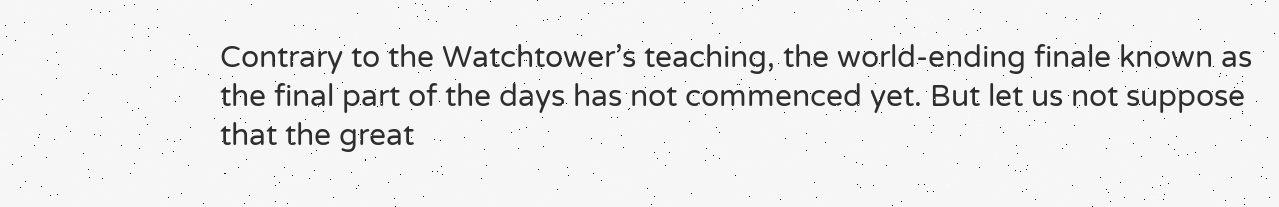Contrary to the Watchtower’s teaching, the world-ending finale known as the final part of the days has not commenced yet. But let us not suppose that the great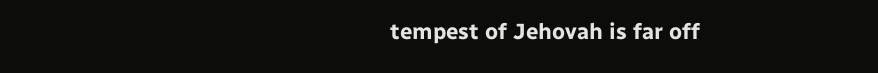tempest of Jehovah is far off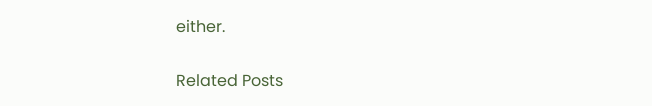either.

Related Posts